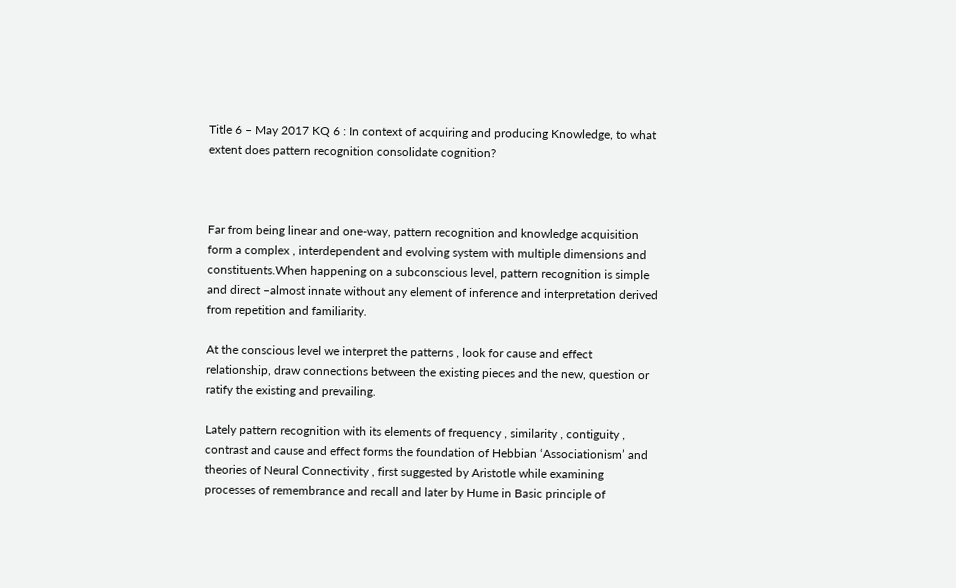Title 6 – May 2017 KQ 6 : In context of acquiring and producing Knowledge, to what extent does pattern recognition consolidate cognition?



Far from being linear and one-way, pattern recognition and knowledge acquisition form a complex , interdependent and evolving system with multiple dimensions and constituents.When happening on a subconscious level, pattern recognition is simple and direct –almost innate without any element of inference and interpretation derived from repetition and familiarity.

At the conscious level we interpret the patterns , look for cause and effect relationship, draw connections between the existing pieces and the new, question or ratify the existing and prevailing.

Lately pattern recognition with its elements of frequency , similarity , contiguity , contrast and cause and effect forms the foundation of Hebbian ‘Associationism’ and theories of Neural Connectivity , first suggested by Aristotle while examining processes of remembrance and recall and later by Hume in Basic principle of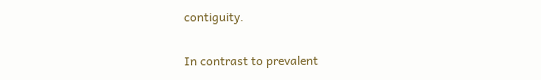contiguity.

In contrast to prevalent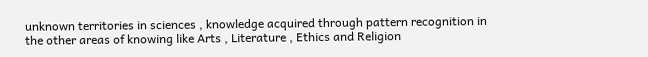unknown territories in sciences , knowledge acquired through pattern recognition in the other areas of knowing like Arts , Literature , Ethics and Religion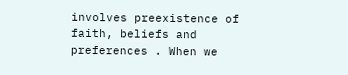involves preexistence of faith, beliefs and preferences . When we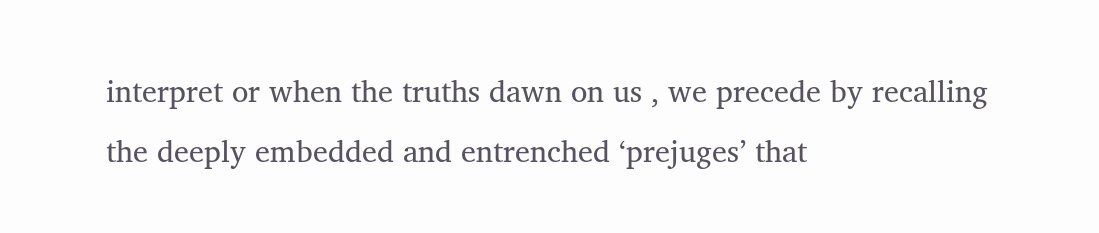interpret or when the truths dawn on us , we precede by recalling the deeply embedded and entrenched ‘prejuges’ that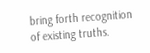bring forth recognition of existing truths.